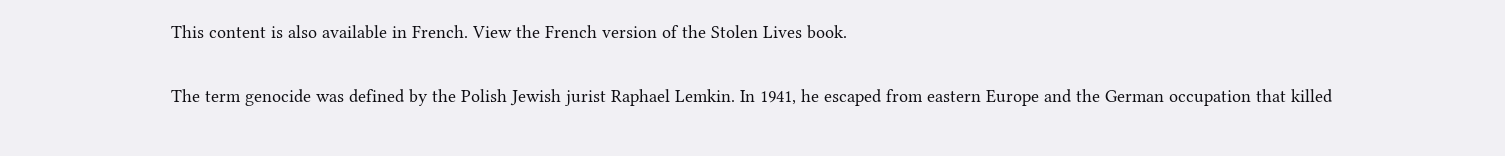This content is also available in French. View the French version of the Stolen Lives book.

The term genocide was defined by the Polish Jewish jurist Raphael Lemkin. In 1941, he escaped from eastern Europe and the German occupation that killed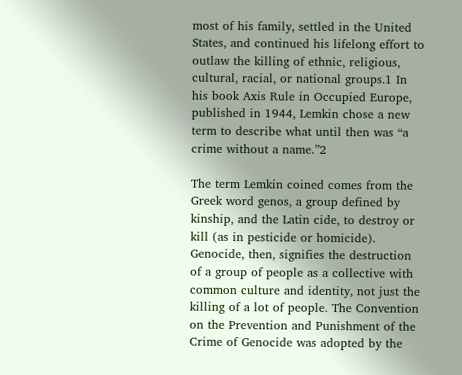most of his family, settled in the United States, and continued his lifelong effort to outlaw the killing of ethnic, religious, cultural, racial, or national groups.1 In his book Axis Rule in Occupied Europe, published in 1944, Lemkin chose a new term to describe what until then was “a crime without a name.”2

The term Lemkin coined comes from the Greek word genos, a group defined by kinship, and the Latin cide, to destroy or kill (as in pesticide or homicide). Genocide, then, signifies the destruction of a group of people as a collective with common culture and identity, not just the killing of a lot of people. The Convention on the Prevention and Punishment of the Crime of Genocide was adopted by the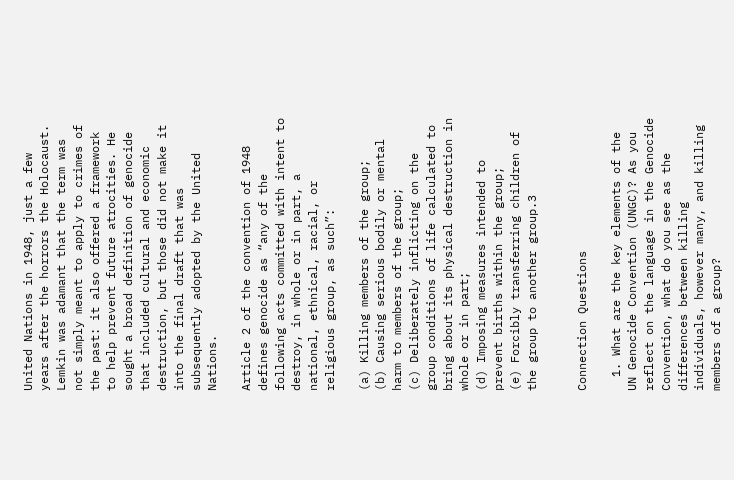United Nations in 1948, just a few years after the horrors the Holocaust. Lemkin was adamant that the term was not simply meant to apply to crimes of the past: it also offered a framework to help prevent future atrocities. He sought a broad definition of genocide that included cultural and economic destruction, but those did not make it into the final draft that was subsequently adopted by the United Nations.

Article 2 of the convention of 1948 defines genocide as “any of the following acts committed with intent to destroy, in whole or in part, a national, ethnical, racial, or religious group, as such”:

(a) Killing members of the group;
(b) Causing serious bodily or mental harm to members of the group;
(c) Deliberately inflicting on the group conditions of life calculated to bring about its physical destruction in whole or in part;
(d) Imposing measures intended to prevent births within the group;
(e) Forcibly transferring children of the group to another group.3


Connection Questions

  1. What are the key elements of the UN Genocide Convention (UNGC)? As you reflect on the language in the Genocide Convention, what do you see as the differences between killing individuals, however many, and killing members of a group?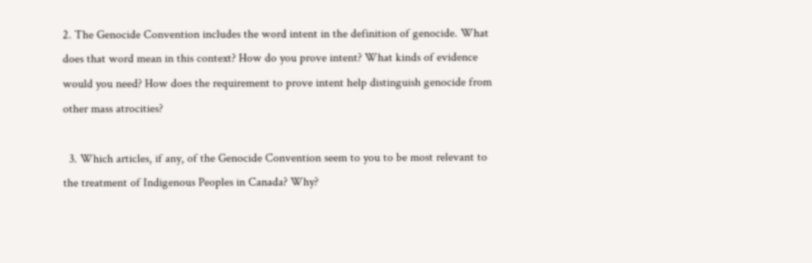2. The Genocide Convention includes the word intent in the definition of genocide. What does that word mean in this context? How do you prove intent? What kinds of evidence would you need? How does the requirement to prove intent help distinguish genocide from other mass atrocities?

  3. Which articles, if any, of the Genocide Convention seem to you to be most relevant to the treatment of Indigenous Peoples in Canada? Why?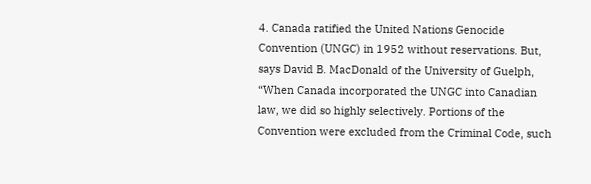4. Canada ratified the United Nations Genocide Convention (UNGC) in 1952 without reservations. But, says David B. MacDonald of the University of Guelph, “When Canada incorporated the UNGC into Canadian law, we did so highly selectively. Portions of the Convention were excluded from the Criminal Code, such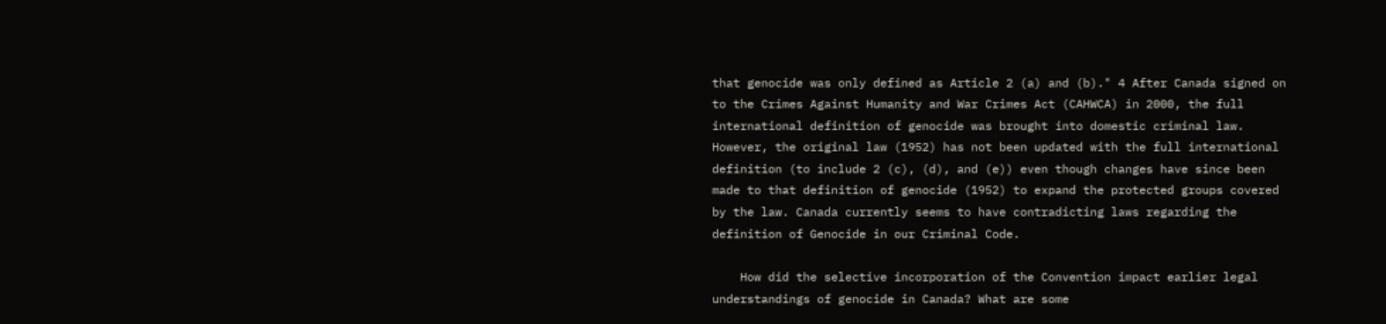that genocide was only defined as Article 2 (a) and (b)." 4 After Canada signed on to the Crimes Against Humanity and War Crimes Act (CAHWCA) in 2000, the full international definition of genocide was brought into domestic criminal law. However, the original law (1952) has not been updated with the full international definition (to include 2 (c), (d), and (e)) even though changes have since been made to that definition of genocide (1952) to expand the protected groups covered by the law. Canada currently seems to have contradicting laws regarding the definition of Genocide in our Criminal Code.

    How did the selective incorporation of the Convention impact earlier legal understandings of genocide in Canada? What are some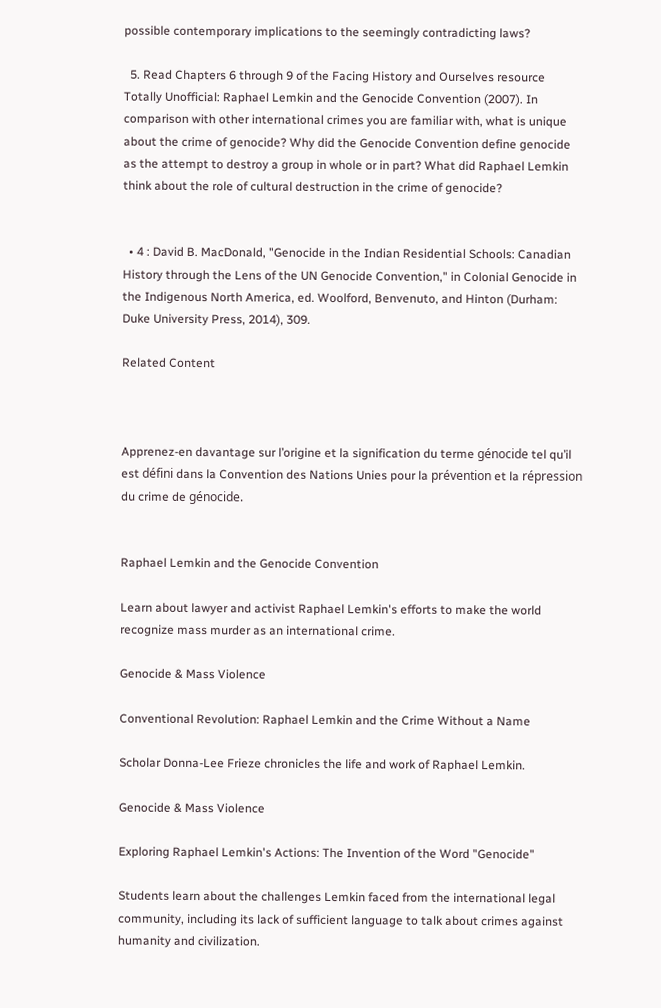possible contemporary implications to the seemingly contradicting laws?

  5. Read Chapters 6 through 9 of the Facing History and Ourselves resource Totally Unofficial: Raphael Lemkin and the Genocide Convention (2007). In comparison with other international crimes you are familiar with, what is unique about the crime of genocide? Why did the Genocide Convention define genocide as the attempt to destroy a group in whole or in part? What did Raphael Lemkin think about the role of cultural destruction in the crime of genocide?


  • 4 : David B. MacDonald, "Genocide in the Indian Residential Schools: Canadian History through the Lens of the UN Genocide Convention," in Colonial Genocide in the Indigenous North America, ed. Woolford, Benvenuto, and Hinton (Durham: Duke University Press, 2014), 309.

Related Content



Apprenez-en davantage sur l’origine et la signification du terme génocide tel qu’il est défini dans la Convention des Nations Unies pour la prévention et la répression du crime de génocide.


Raphael Lemkin and the Genocide Convention

Learn about lawyer and activist Raphael Lemkin's efforts to make the world recognize mass murder as an international crime.

Genocide & Mass Violence

Conventional Revolution: Raphael Lemkin and the Crime Without a Name

Scholar Donna-Lee Frieze chronicles the life and work of Raphael Lemkin.

Genocide & Mass Violence

Exploring Raphael Lemkin's Actions: The Invention of the Word "Genocide"

Students learn about the challenges Lemkin faced from the international legal community, including its lack of sufficient language to talk about crimes against humanity and civilization.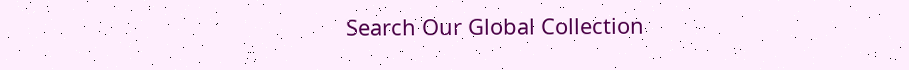Search Our Global Collection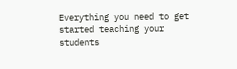Everything you need to get started teaching your students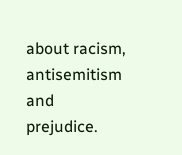about racism, antisemitism and prejudice.